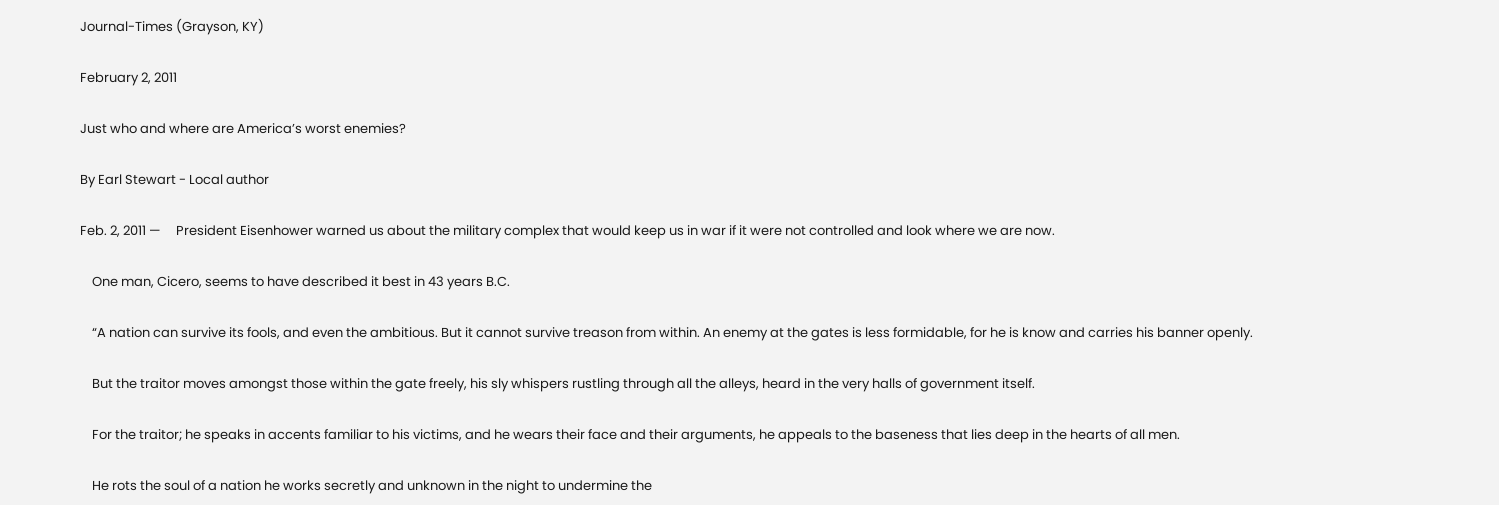Journal-Times (Grayson, KY)

February 2, 2011

Just who and where are America’s worst enemies?

By Earl Stewart - Local author

Feb. 2, 2011 —     President Eisenhower warned us about the military complex that would keep us in war if it were not controlled and look where we are now.

    One man, Cicero, seems to have described it best in 43 years B.C.

    “A nation can survive its fools, and even the ambitious. But it cannot survive treason from within. An enemy at the gates is less formidable, for he is know and carries his banner openly.

    But the traitor moves amongst those within the gate freely, his sly whispers rustling through all the alleys, heard in the very halls of government itself.

    For the traitor; he speaks in accents familiar to his victims, and he wears their face and their arguments, he appeals to the baseness that lies deep in the hearts of all men.

    He rots the soul of a nation he works secretly and unknown in the night to undermine the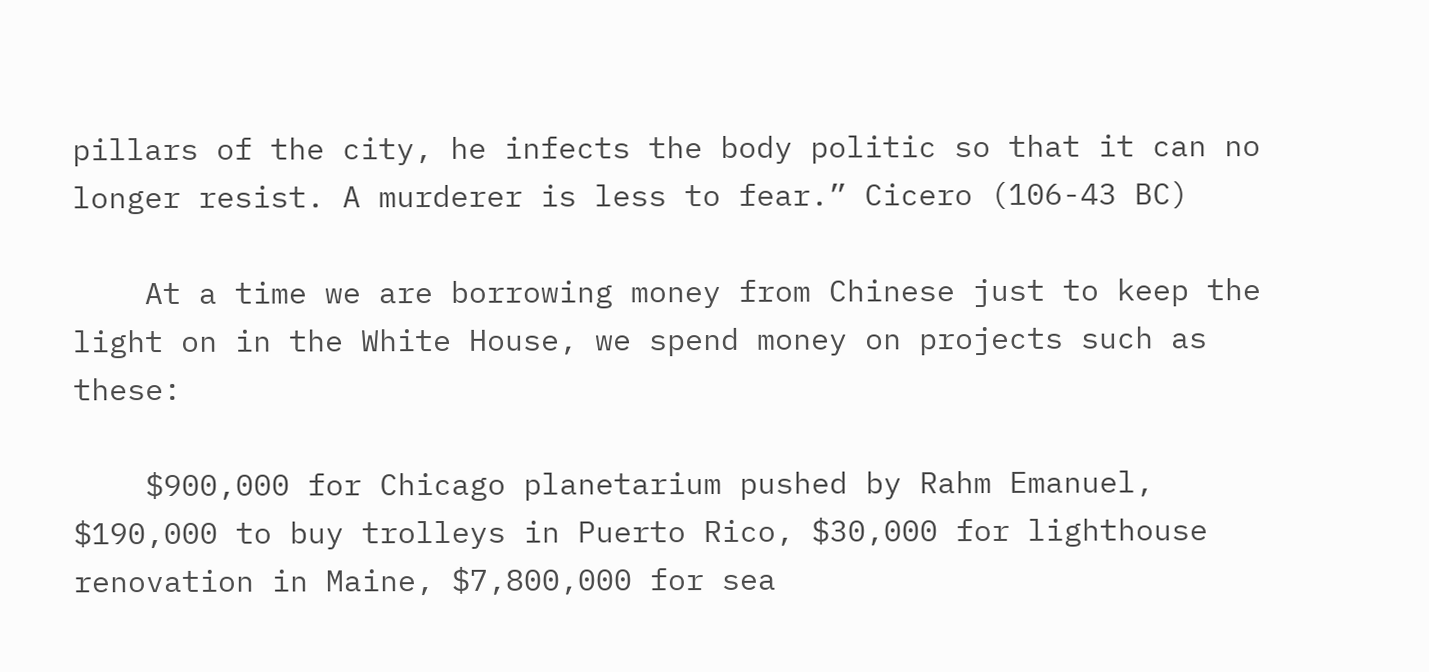pillars of the city, he infects the body politic so that it can no longer resist. A murderer is less to fear.” Cicero (106-43 BC)

    At a time we are borrowing money from Chinese just to keep the light on in the White House, we spend money on projects such as these:

    $900,000 for Chicago planetarium pushed by Rahm Emanuel, $190,000 to buy trolleys in Puerto Rico, $30,000 for lighthouse renovation in Maine, $7,800,000 for sea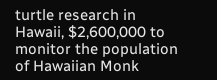turtle research in Hawaii, $2,600,000 to monitor the population of Hawaiian Monk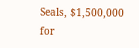Seals, $1,500,000 for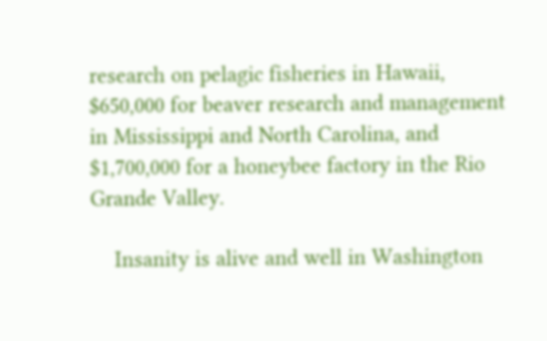research on pelagic fisheries in Hawaii, $650,000 for beaver research and management in Mississippi and North Carolina, and $1,700,000 for a honeybee factory in the Rio Grande Valley.

    Insanity is alive and well in Washington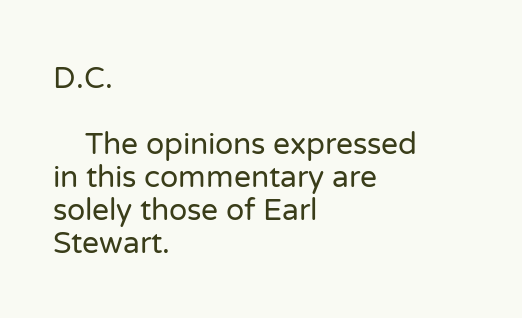D.C.

    The opinions expressed in this commentary are solely those of Earl Stewart.